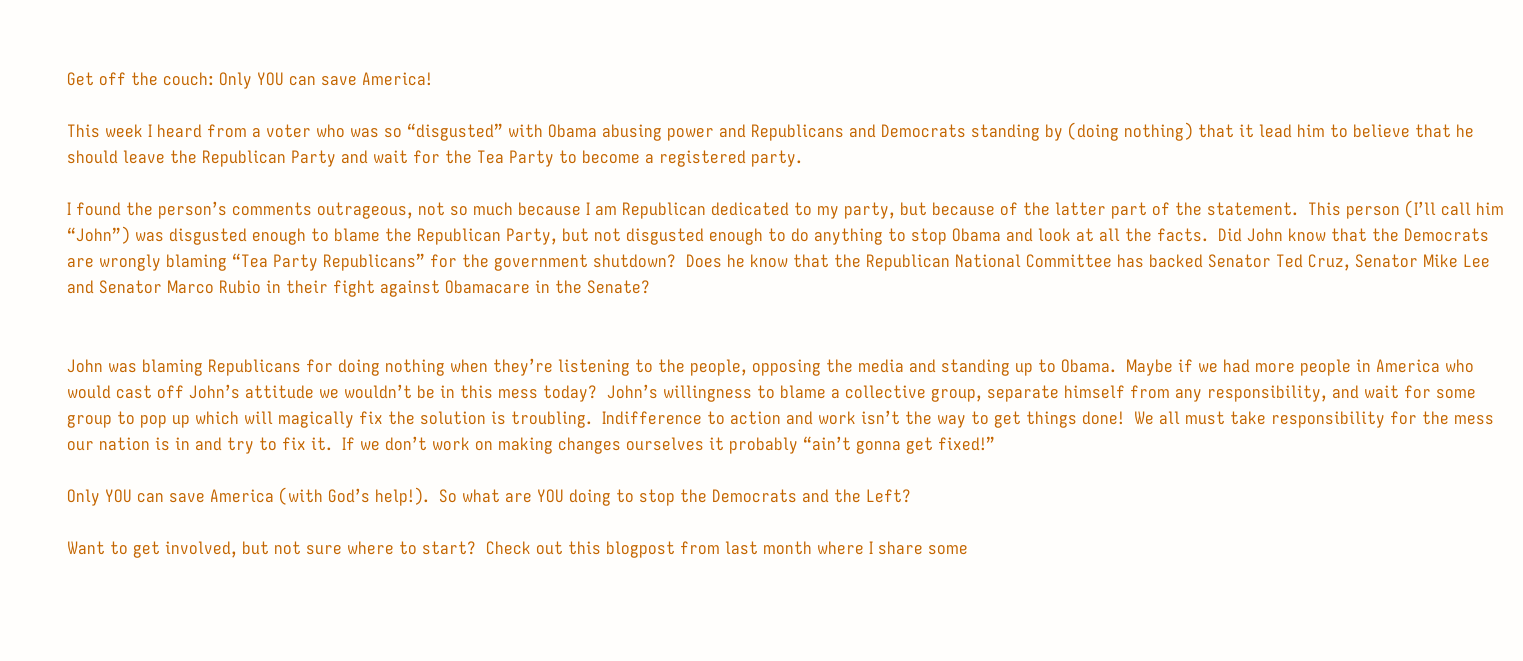Get off the couch: Only YOU can save America!

This week I heard from a voter who was so “disgusted” with Obama abusing power and Republicans and Democrats standing by (doing nothing) that it lead him to believe that he should leave the Republican Party and wait for the Tea Party to become a registered party.

I found the person’s comments outrageous, not so much because I am Republican dedicated to my party, but because of the latter part of the statement.  This person (I’ll call him “John”) was disgusted enough to blame the Republican Party, but not disgusted enough to do anything to stop Obama and look at all the facts.  Did John know that the Democrats are wrongly blaming “Tea Party Republicans” for the government shutdown?  Does he know that the Republican National Committee has backed Senator Ted Cruz, Senator Mike Lee and Senator Marco Rubio in their fight against Obamacare in the Senate?


John was blaming Republicans for doing nothing when they’re listening to the people, opposing the media and standing up to Obama.  Maybe if we had more people in America who would cast off John’s attitude we wouldn’t be in this mess today?  John’s willingness to blame a collective group, separate himself from any responsibility, and wait for some group to pop up which will magically fix the solution is troubling.  Indifference to action and work isn’t the way to get things done!  We all must take responsibility for the mess our nation is in and try to fix it.  If we don’t work on making changes ourselves it probably “ain’t gonna get fixed!”

Only YOU can save America (with God’s help!).  So what are YOU doing to stop the Democrats and the Left?

Want to get involved, but not sure where to start?  Check out this blogpost from last month where I share some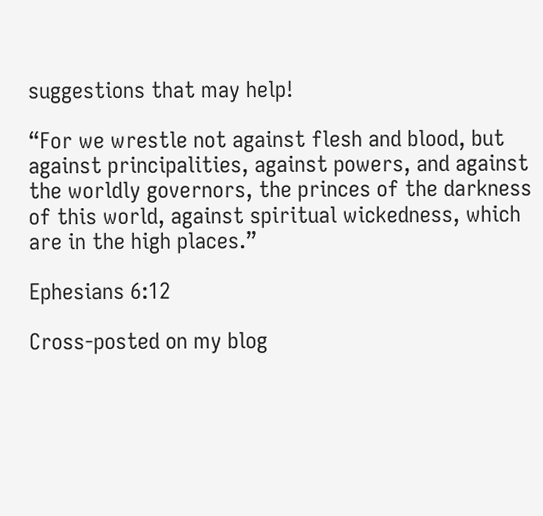suggestions that may help!

“For we wrestle not against flesh and blood, but against principalities, against powers, and against the worldly governors, the princes of the darkness of this world, against spiritual wickedness, which are in the high places.”

Ephesians 6:12

Cross-posted on my blog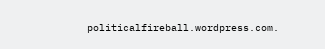politicalfireball.wordpress.com.